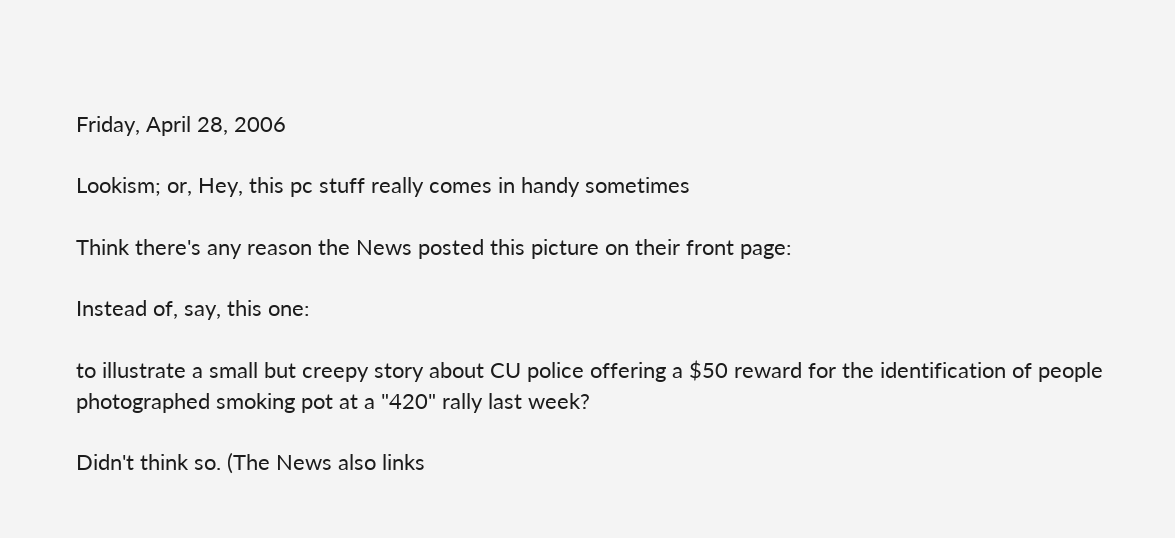Friday, April 28, 2006

Lookism; or, Hey, this pc stuff really comes in handy sometimes

Think there's any reason the News posted this picture on their front page:

Instead of, say, this one:

to illustrate a small but creepy story about CU police offering a $50 reward for the identification of people photographed smoking pot at a "420" rally last week?

Didn't think so. (The News also links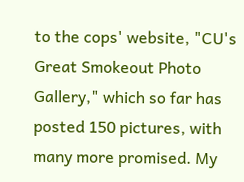to the cops' website, "CU's Great Smokeout Photo Gallery," which so far has posted 150 pictures, with many more promised. My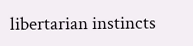libertarian instincts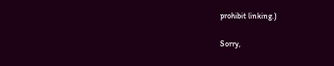prohibit linking.)

Sorry,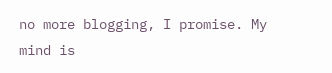no more blogging, I promise. My mind is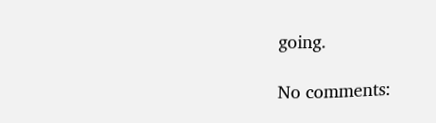going.

No comments: